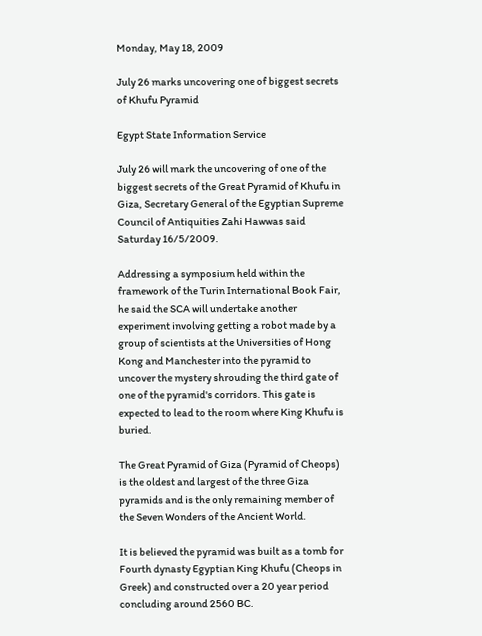Monday, May 18, 2009

July 26 marks uncovering one of biggest secrets of Khufu Pyramid

Egypt State Information Service

July 26 will mark the uncovering of one of the biggest secrets of the Great Pyramid of Khufu in Giza, Secretary General of the Egyptian Supreme Council of Antiquities Zahi Hawwas said Saturday 16/5/2009.

Addressing a symposium held within the framework of the Turin International Book Fair, he said the SCA will undertake another experiment involving getting a robot made by a group of scientists at the Universities of Hong Kong and Manchester into the pyramid to uncover the mystery shrouding the third gate of one of the pyramid's corridors. This gate is expected to lead to the room where King Khufu is buried.

The Great Pyramid of Giza (Pyramid of Cheops) is the oldest and largest of the three Giza pyramids and is the only remaining member of the Seven Wonders of the Ancient World.

It is believed the pyramid was built as a tomb for Fourth dynasty Egyptian King Khufu (Cheops in Greek) and constructed over a 20 year period concluding around 2560 BC.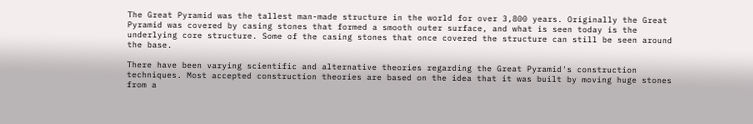The Great Pyramid was the tallest man-made structure in the world for over 3,800 years. Originally the Great Pyramid was covered by casing stones that formed a smooth outer surface, and what is seen today is the underlying core structure. Some of the casing stones that once covered the structure can still be seen around the base.

There have been varying scientific and alternative theories regarding the Great Pyramid's construction techniques. Most accepted construction theories are based on the idea that it was built by moving huge stones from a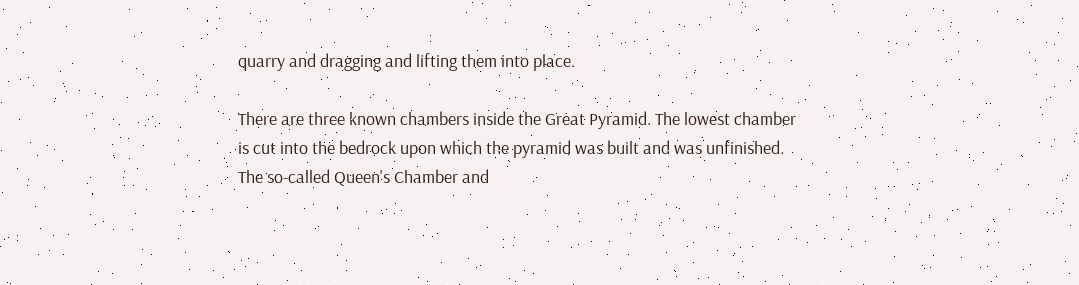quarry and dragging and lifting them into place.

There are three known chambers inside the Great Pyramid. The lowest chamber is cut into the bedrock upon which the pyramid was built and was unfinished. The so-called Queen's Chamber and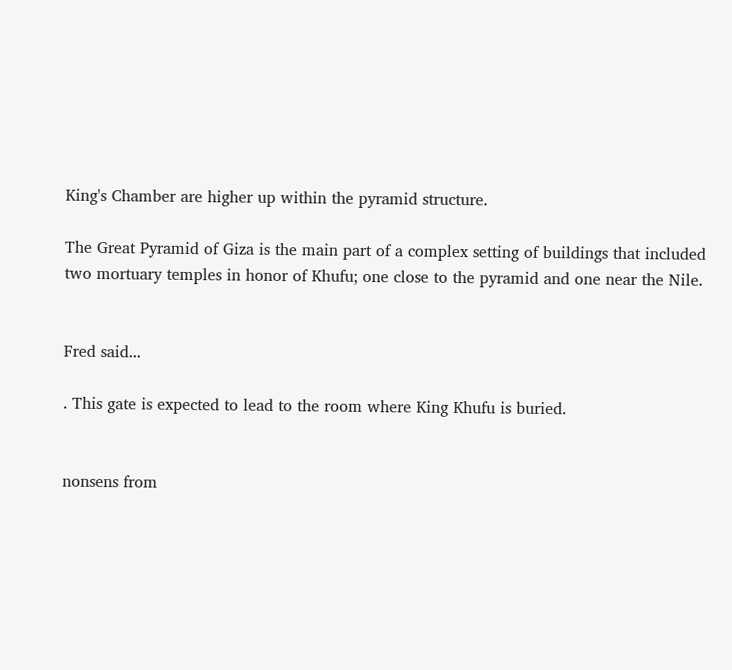King's Chamber are higher up within the pyramid structure.

The Great Pyramid of Giza is the main part of a complex setting of buildings that included two mortuary temples in honor of Khufu; one close to the pyramid and one near the Nile.


Fred said...

. This gate is expected to lead to the room where King Khufu is buried.


nonsens from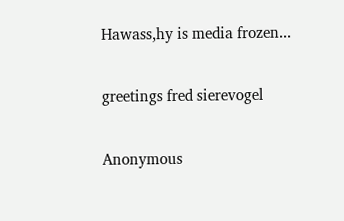Hawass,hy is media frozen...

greetings fred sierevogel

Anonymous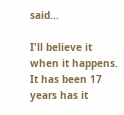said...

I'll believe it when it happens. It has been 17 years has it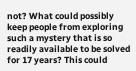not? What could possibly keep people from exploring such a mystery that is so readily available to be solved for 17 years? This could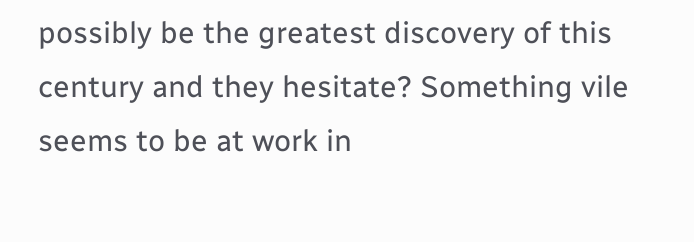possibly be the greatest discovery of this century and they hesitate? Something vile seems to be at work in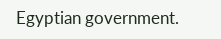Egyptian government.